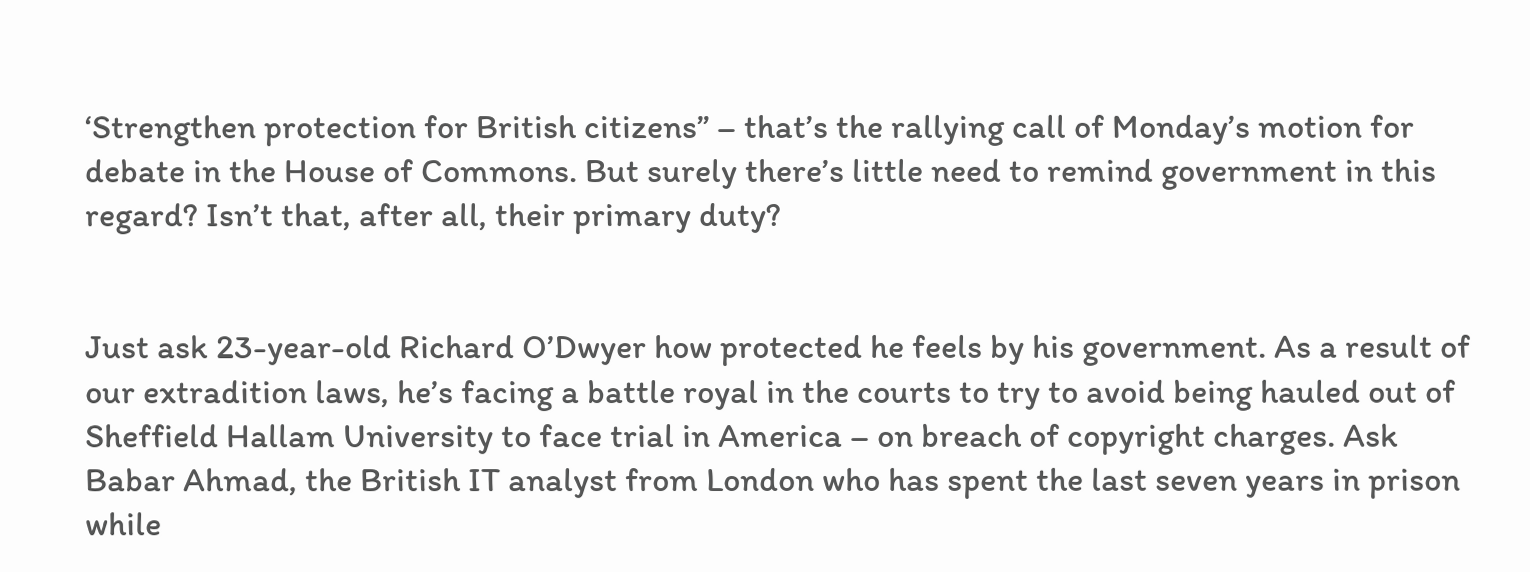‘Strengthen protection for British citizens” – that’s the rallying call of Monday’s motion for debate in the House of Commons. But surely there’s little need to remind government in this regard? Isn’t that, after all, their primary duty?


Just ask 23-year-old Richard O’Dwyer how protected he feels by his government. As a result of our extradition laws, he’s facing a battle royal in the courts to try to avoid being hauled out of Sheffield Hallam University to face trial in America – on breach of copyright charges. Ask Babar Ahmad, the British IT analyst from London who has spent the last seven years in prison while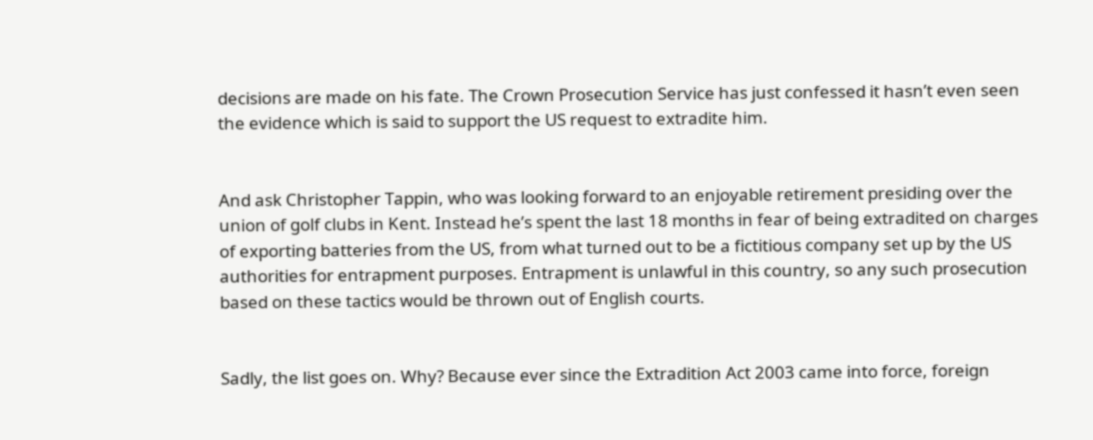decisions are made on his fate. The Crown Prosecution Service has just confessed it hasn’t even seen the evidence which is said to support the US request to extradite him.


And ask Christopher Tappin, who was looking forward to an enjoyable retirement presiding over the union of golf clubs in Kent. Instead he’s spent the last 18 months in fear of being extradited on charges of exporting batteries from the US, from what turned out to be a fictitious company set up by the US authorities for entrapment purposes. Entrapment is unlawful in this country, so any such prosecution based on these tactics would be thrown out of English courts.


Sadly, the list goes on. Why? Because ever since the Extradition Act 2003 came into force, foreign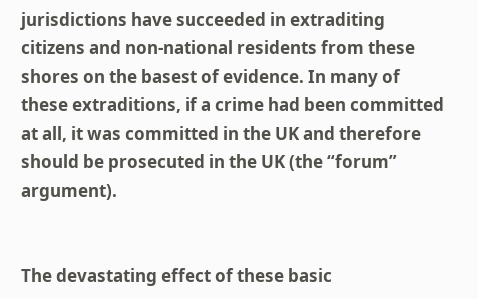jurisdictions have succeeded in extraditing citizens and non-national residents from these shores on the basest of evidence. In many of these extraditions, if a crime had been committed at all, it was committed in the UK and therefore should be prosecuted in the UK (the “forum” argument).


The devastating effect of these basic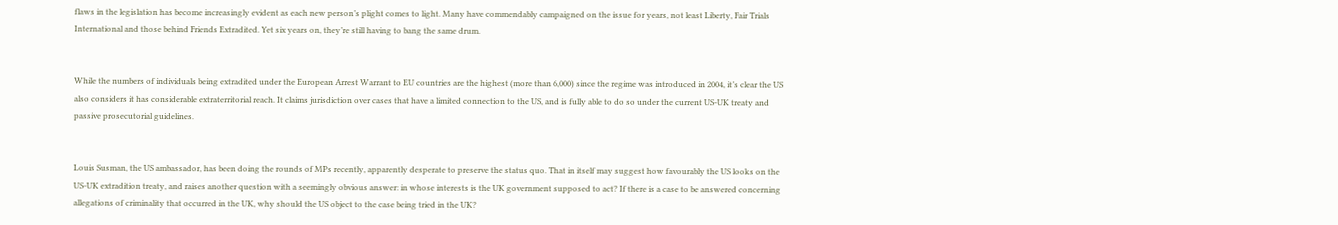flaws in the legislation has become increasingly evident as each new person’s plight comes to light. Many have commendably campaigned on the issue for years, not least Liberty, Fair Trials International and those behind Friends Extradited. Yet six years on, they’re still having to bang the same drum.


While the numbers of individuals being extradited under the European Arrest Warrant to EU countries are the highest (more than 6,000) since the regime was introduced in 2004, it’s clear the US also considers it has considerable extraterritorial reach. It claims jurisdiction over cases that have a limited connection to the US, and is fully able to do so under the current US-UK treaty and passive prosecutorial guidelines.


Louis Susman, the US ambassador, has been doing the rounds of MPs recently, apparently desperate to preserve the status quo. That in itself may suggest how favourably the US looks on the US-UK extradition treaty, and raises another question with a seemingly obvious answer: in whose interests is the UK government supposed to act? If there is a case to be answered concerning allegations of criminality that occurred in the UK, why should the US object to the case being tried in the UK?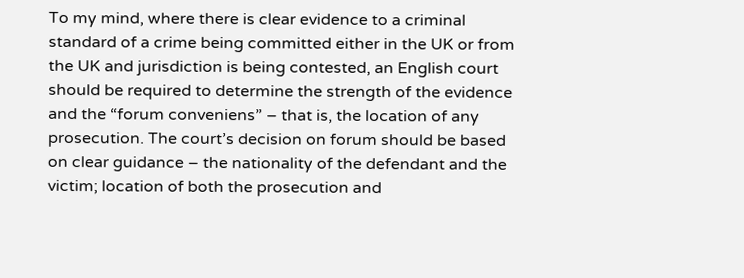To my mind, where there is clear evidence to a criminal standard of a crime being committed either in the UK or from the UK and jurisdiction is being contested, an English court should be required to determine the strength of the evidence and the “forum conveniens” – that is, the location of any prosecution. The court’s decision on forum should be based on clear guidance – the nationality of the defendant and the victim; location of both the prosecution and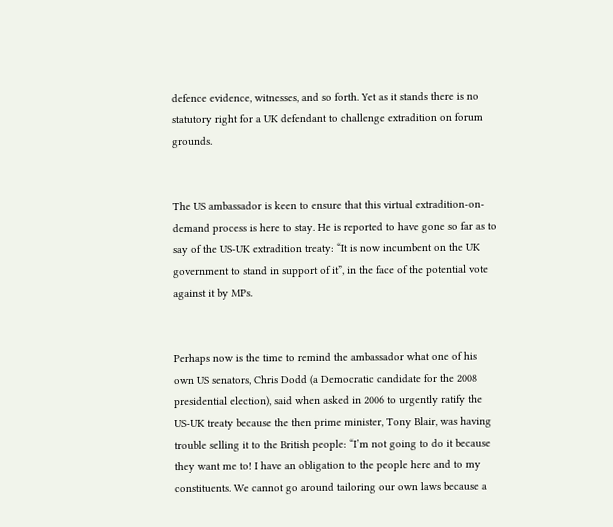defence evidence, witnesses, and so forth. Yet as it stands there is no statutory right for a UK defendant to challenge extradition on forum grounds.


The US ambassador is keen to ensure that this virtual extradition-on-demand process is here to stay. He is reported to have gone so far as to say of the US-UK extradition treaty: “It is now incumbent on the UK government to stand in support of it”, in the face of the potential vote against it by MPs.


Perhaps now is the time to remind the ambassador what one of his own US senators, Chris Dodd (a Democratic candidate for the 2008 presidential election), said when asked in 2006 to urgently ratify the US-UK treaty because the then prime minister, Tony Blair, was having trouble selling it to the British people: “I’m not going to do it because they want me to! I have an obligation to the people here and to my constituents. We cannot go around tailoring our own laws because a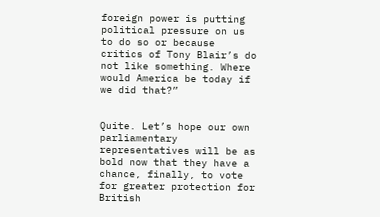foreign power is putting political pressure on us to do so or because critics of Tony Blair’s do not like something. Where would America be today if we did that?”


Quite. Let’s hope our own parliamentary representatives will be as bold now that they have a chance, finally, to vote for greater protection for British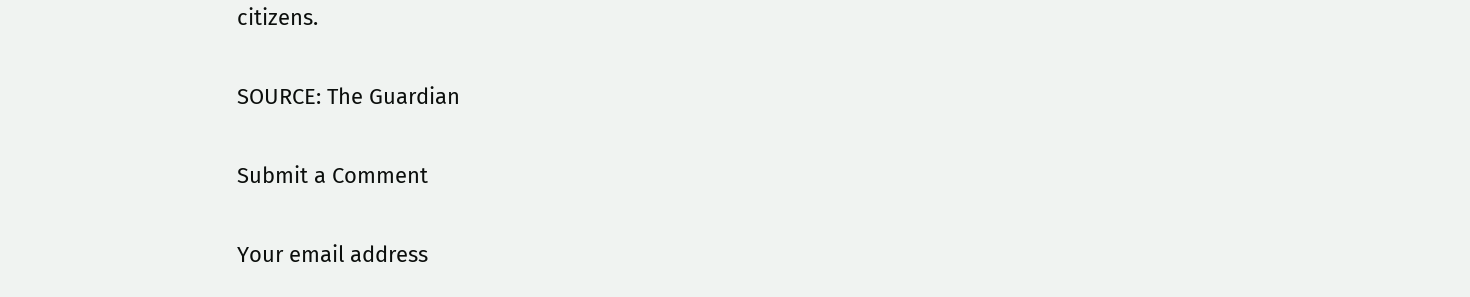citizens.

SOURCE: The Guardian

Submit a Comment

Your email address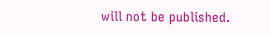will not be published.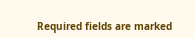Required fields are marked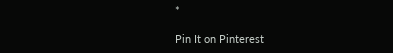*

Pin It on Pinterest